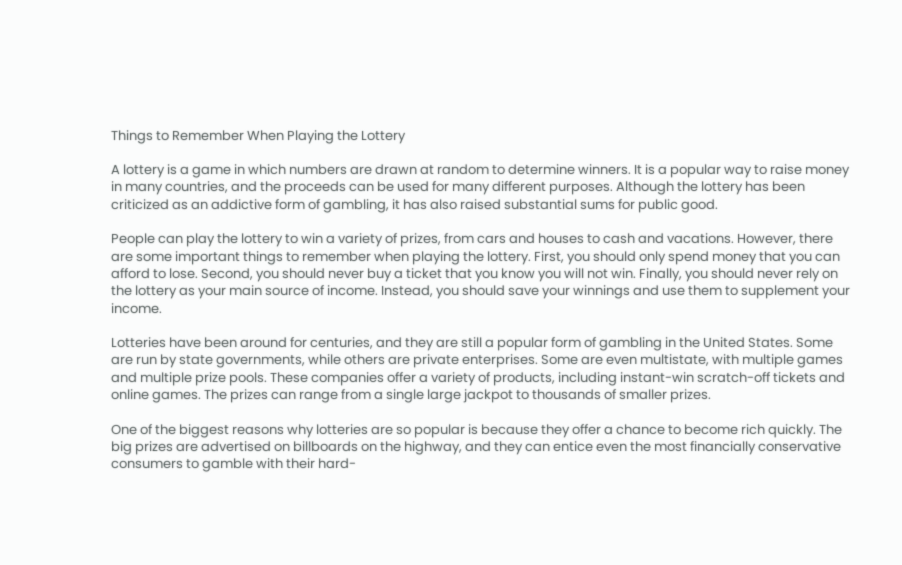Things to Remember When Playing the Lottery

A lottery is a game in which numbers are drawn at random to determine winners. It is a popular way to raise money in many countries, and the proceeds can be used for many different purposes. Although the lottery has been criticized as an addictive form of gambling, it has also raised substantial sums for public good.

People can play the lottery to win a variety of prizes, from cars and houses to cash and vacations. However, there are some important things to remember when playing the lottery. First, you should only spend money that you can afford to lose. Second, you should never buy a ticket that you know you will not win. Finally, you should never rely on the lottery as your main source of income. Instead, you should save your winnings and use them to supplement your income.

Lotteries have been around for centuries, and they are still a popular form of gambling in the United States. Some are run by state governments, while others are private enterprises. Some are even multistate, with multiple games and multiple prize pools. These companies offer a variety of products, including instant-win scratch-off tickets and online games. The prizes can range from a single large jackpot to thousands of smaller prizes.

One of the biggest reasons why lotteries are so popular is because they offer a chance to become rich quickly. The big prizes are advertised on billboards on the highway, and they can entice even the most financially conservative consumers to gamble with their hard-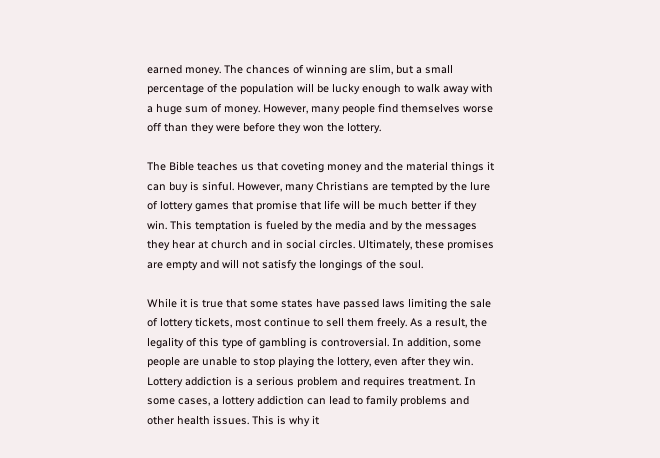earned money. The chances of winning are slim, but a small percentage of the population will be lucky enough to walk away with a huge sum of money. However, many people find themselves worse off than they were before they won the lottery.

The Bible teaches us that coveting money and the material things it can buy is sinful. However, many Christians are tempted by the lure of lottery games that promise that life will be much better if they win. This temptation is fueled by the media and by the messages they hear at church and in social circles. Ultimately, these promises are empty and will not satisfy the longings of the soul.

While it is true that some states have passed laws limiting the sale of lottery tickets, most continue to sell them freely. As a result, the legality of this type of gambling is controversial. In addition, some people are unable to stop playing the lottery, even after they win. Lottery addiction is a serious problem and requires treatment. In some cases, a lottery addiction can lead to family problems and other health issues. This is why it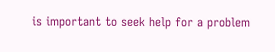is important to seek help for a problem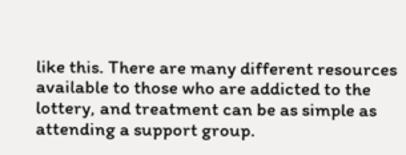like this. There are many different resources available to those who are addicted to the lottery, and treatment can be as simple as attending a support group.